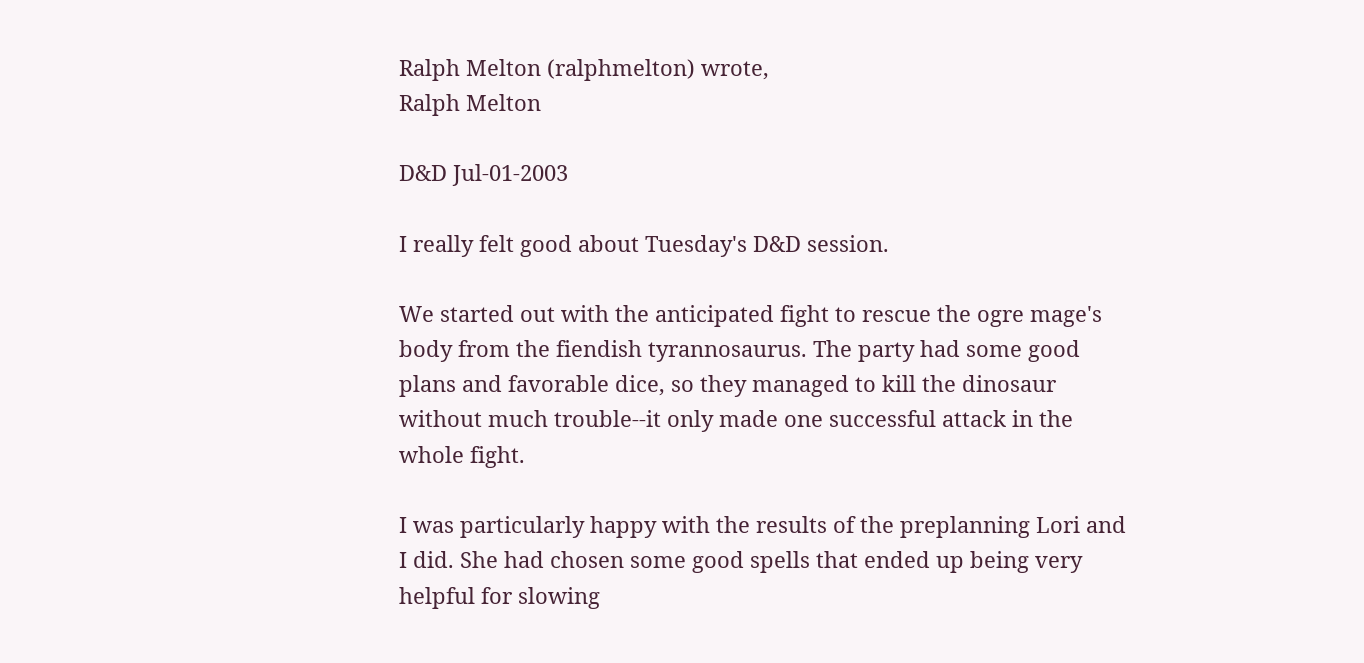Ralph Melton (ralphmelton) wrote,
Ralph Melton

D&D Jul-01-2003

I really felt good about Tuesday's D&D session.

We started out with the anticipated fight to rescue the ogre mage's body from the fiendish tyrannosaurus. The party had some good plans and favorable dice, so they managed to kill the dinosaur without much trouble--it only made one successful attack in the whole fight.

I was particularly happy with the results of the preplanning Lori and I did. She had chosen some good spells that ended up being very helpful for slowing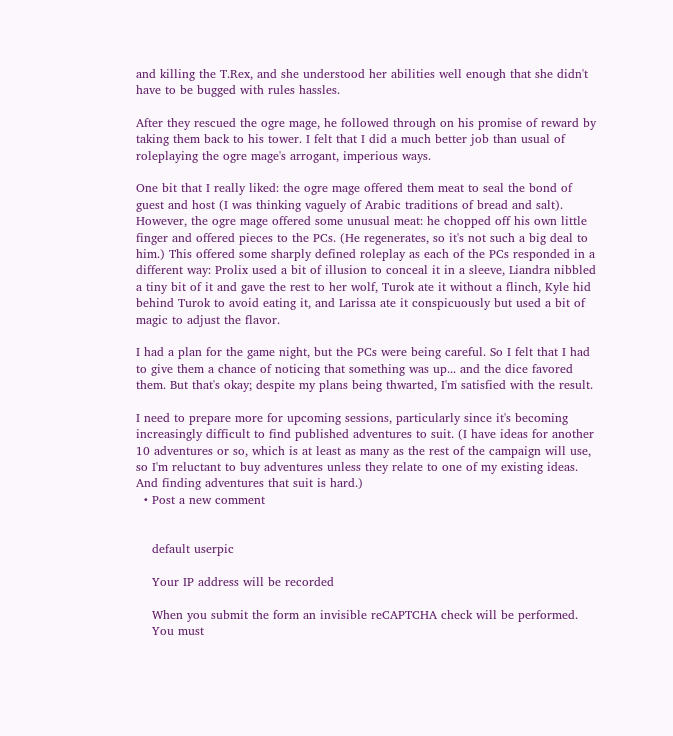and killing the T.Rex, and she understood her abilities well enough that she didn't have to be bugged with rules hassles.

After they rescued the ogre mage, he followed through on his promise of reward by taking them back to his tower. I felt that I did a much better job than usual of roleplaying the ogre mage's arrogant, imperious ways.

One bit that I really liked: the ogre mage offered them meat to seal the bond of guest and host (I was thinking vaguely of Arabic traditions of bread and salt). However, the ogre mage offered some unusual meat: he chopped off his own little finger and offered pieces to the PCs. (He regenerates, so it's not such a big deal to him.) This offered some sharply defined roleplay as each of the PCs responded in a different way: Prolix used a bit of illusion to conceal it in a sleeve, Liandra nibbled a tiny bit of it and gave the rest to her wolf, Turok ate it without a flinch, Kyle hid behind Turok to avoid eating it, and Larissa ate it conspicuously but used a bit of magic to adjust the flavor.

I had a plan for the game night, but the PCs were being careful. So I felt that I had to give them a chance of noticing that something was up... and the dice favored them. But that's okay; despite my plans being thwarted, I'm satisfied with the result.

I need to prepare more for upcoming sessions, particularly since it's becoming increasingly difficult to find published adventures to suit. (I have ideas for another 10 adventures or so, which is at least as many as the rest of the campaign will use, so I'm reluctant to buy adventures unless they relate to one of my existing ideas. And finding adventures that suit is hard.)
  • Post a new comment


    default userpic

    Your IP address will be recorded

    When you submit the form an invisible reCAPTCHA check will be performed.
    You must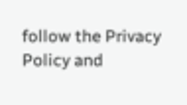follow the Privacy Policy and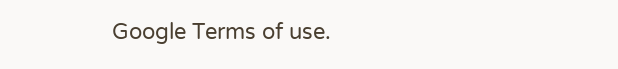Google Terms of use.